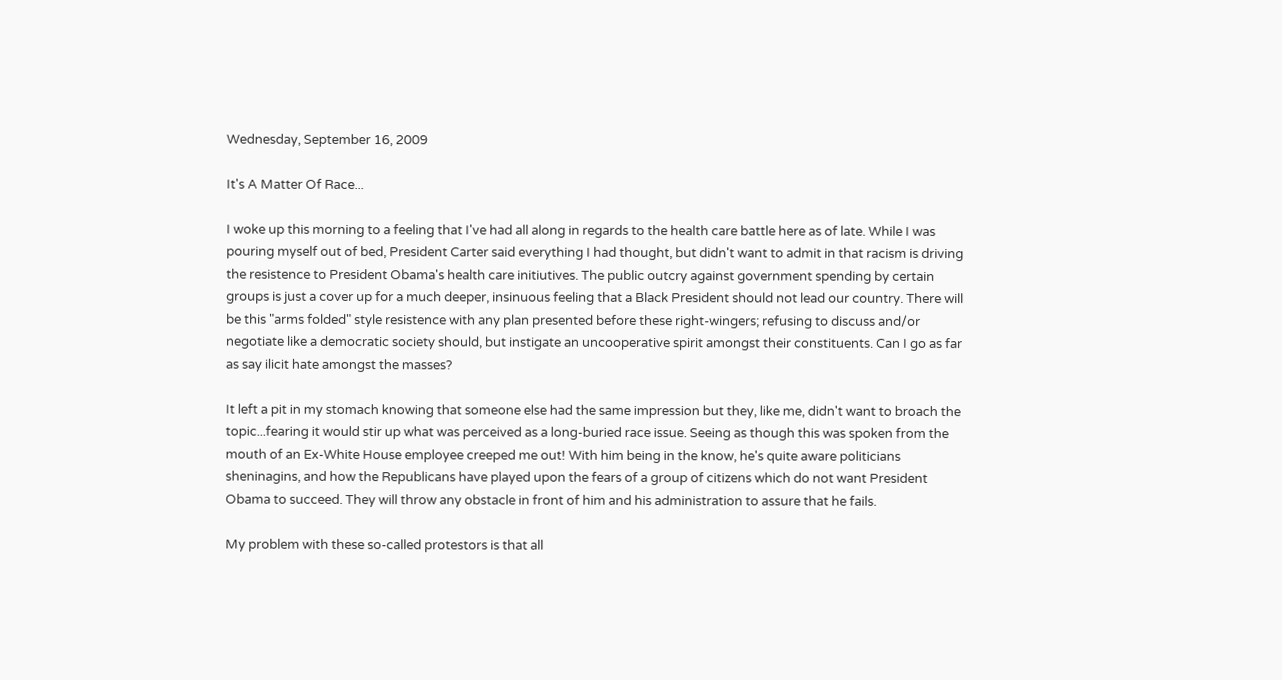Wednesday, September 16, 2009

It's A Matter Of Race...

I woke up this morning to a feeling that I've had all along in regards to the health care battle here as of late. While I was pouring myself out of bed, President Carter said everything I had thought, but didn't want to admit in that racism is driving the resistence to President Obama's health care initiutives. The public outcry against government spending by certain groups is just a cover up for a much deeper, insinuous feeling that a Black President should not lead our country. There will be this "arms folded" style resistence with any plan presented before these right-wingers; refusing to discuss and/or negotiate like a democratic society should, but instigate an uncooperative spirit amongst their constituents. Can I go as far as say ilicit hate amongst the masses?

It left a pit in my stomach knowing that someone else had the same impression but they, like me, didn't want to broach the topic...fearing it would stir up what was perceived as a long-buried race issue. Seeing as though this was spoken from the mouth of an Ex-White House employee creeped me out! With him being in the know, he's quite aware politicians sheninagins, and how the Republicans have played upon the fears of a group of citizens which do not want President Obama to succeed. They will throw any obstacle in front of him and his administration to assure that he fails.

My problem with these so-called protestors is that all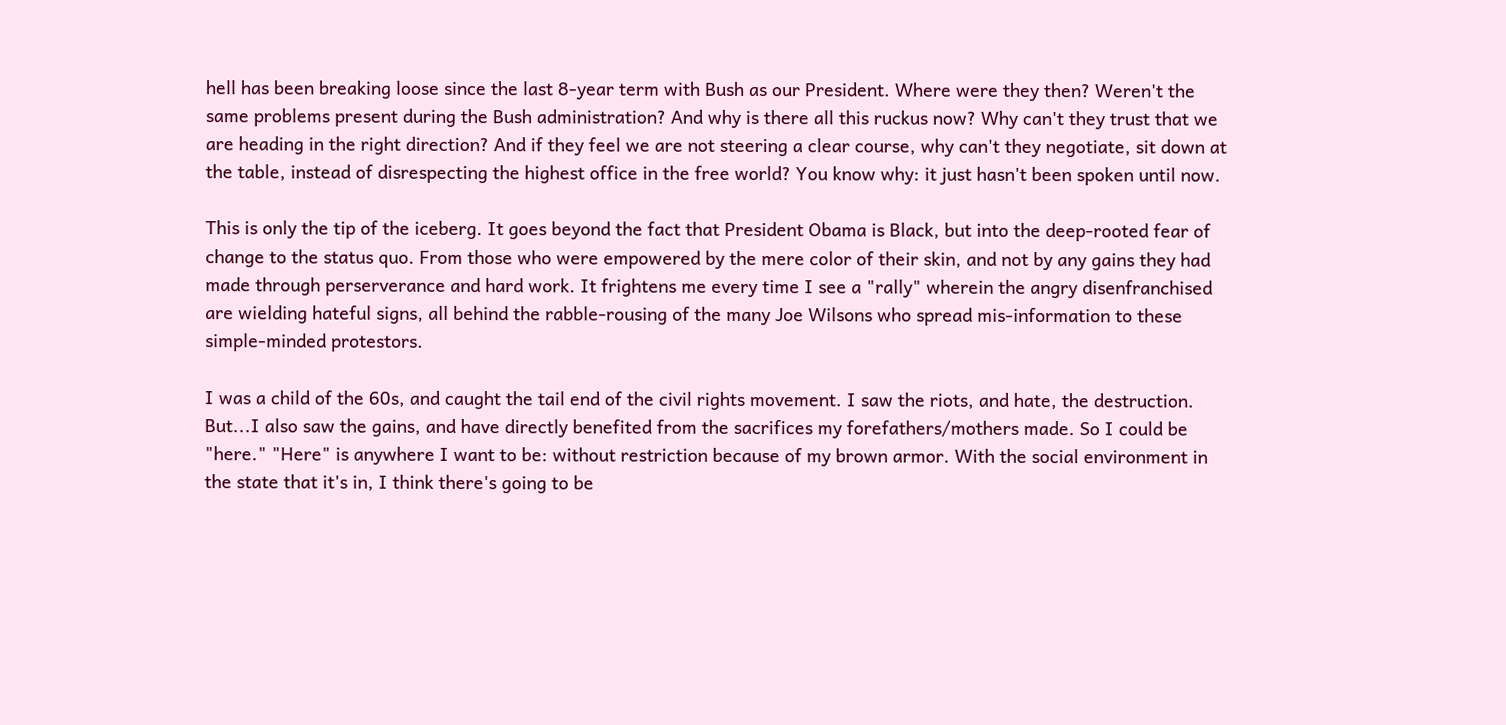hell has been breaking loose since the last 8-year term with Bush as our President. Where were they then? Weren't the same problems present during the Bush administration? And why is there all this ruckus now? Why can't they trust that we are heading in the right direction? And if they feel we are not steering a clear course, why can't they negotiate, sit down at the table, instead of disrespecting the highest office in the free world? You know why: it just hasn't been spoken until now.

This is only the tip of the iceberg. It goes beyond the fact that President Obama is Black, but into the deep-rooted fear of change to the status quo. From those who were empowered by the mere color of their skin, and not by any gains they had made through perserverance and hard work. It frightens me every time I see a "rally" wherein the angry disenfranchised are wielding hateful signs, all behind the rabble-rousing of the many Joe Wilsons who spread mis-information to these simple-minded protestors.

I was a child of the 60s, and caught the tail end of the civil rights movement. I saw the riots, and hate, the destruction. But...I also saw the gains, and have directly benefited from the sacrifices my forefathers/mothers made. So I could be "here." "Here" is anywhere I want to be: without restriction because of my brown armor. With the social environment in the state that it's in, I think there's going to be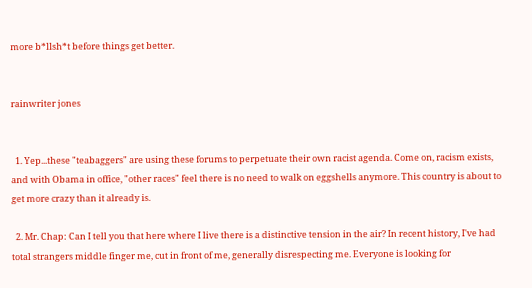more b*llsh*t before things get better.


rainwriter jones


  1. Yep...these "teabaggers" are using these forums to perpetuate their own racist agenda. Come on, racism exists, and with Obama in office, "other races" feel there is no need to walk on eggshells anymore. This country is about to get more crazy than it already is.

  2. Mr. Chap: Can I tell you that here where I live there is a distinctive tension in the air? In recent history, I've had total strangers middle finger me, cut in front of me, generally disrespecting me. Everyone is looking for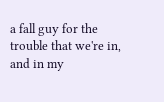a fall guy for the trouble that we're in, and in my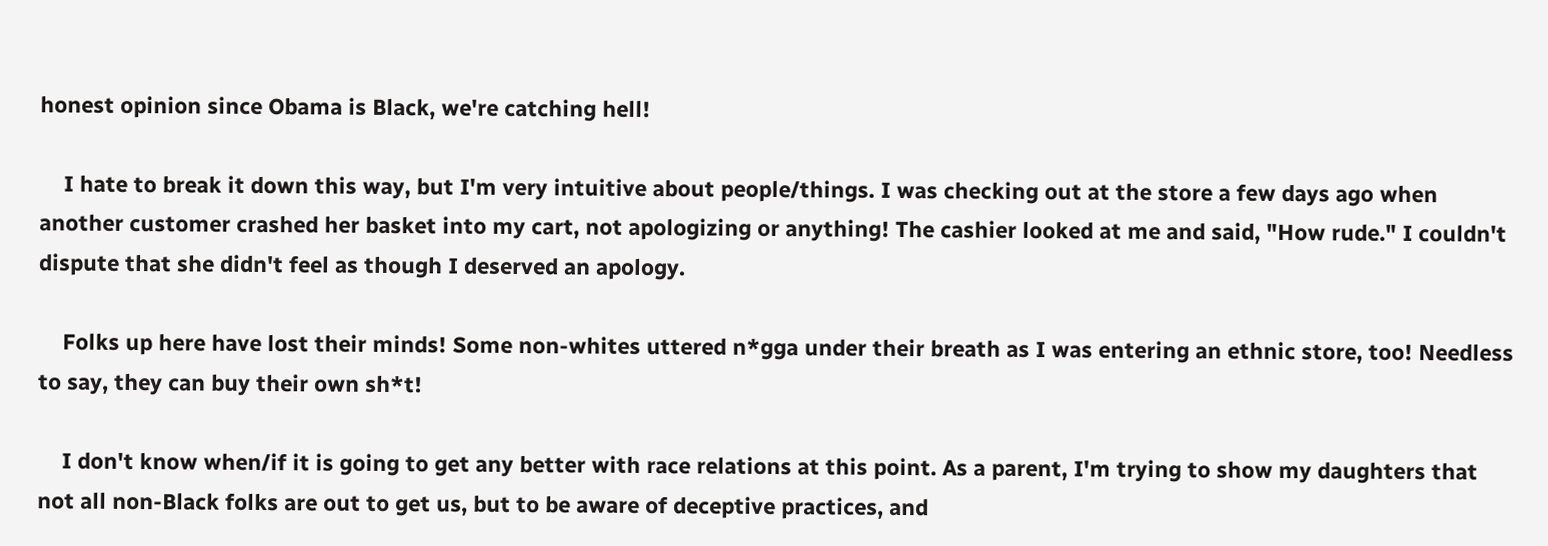honest opinion since Obama is Black, we're catching hell!

    I hate to break it down this way, but I'm very intuitive about people/things. I was checking out at the store a few days ago when another customer crashed her basket into my cart, not apologizing or anything! The cashier looked at me and said, "How rude." I couldn't dispute that she didn't feel as though I deserved an apology.

    Folks up here have lost their minds! Some non-whites uttered n*gga under their breath as I was entering an ethnic store, too! Needless to say, they can buy their own sh*t!

    I don't know when/if it is going to get any better with race relations at this point. As a parent, I'm trying to show my daughters that not all non-Black folks are out to get us, but to be aware of deceptive practices, and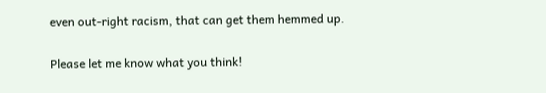even out-right racism, that can get them hemmed up.


Please let me know what you think!